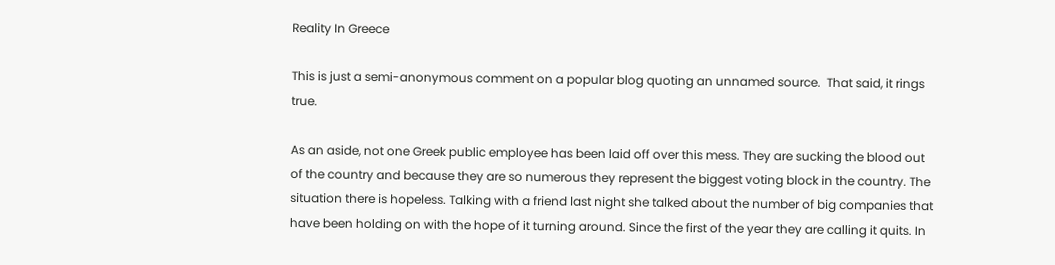Reality In Greece

This is just a semi-anonymous comment on a popular blog quoting an unnamed source.  That said, it rings true.

As an aside, not one Greek public employee has been laid off over this mess. They are sucking the blood out of the country and because they are so numerous they represent the biggest voting block in the country. The situation there is hopeless. Talking with a friend last night she talked about the number of big companies that have been holding on with the hope of it turning around. Since the first of the year they are calling it quits. In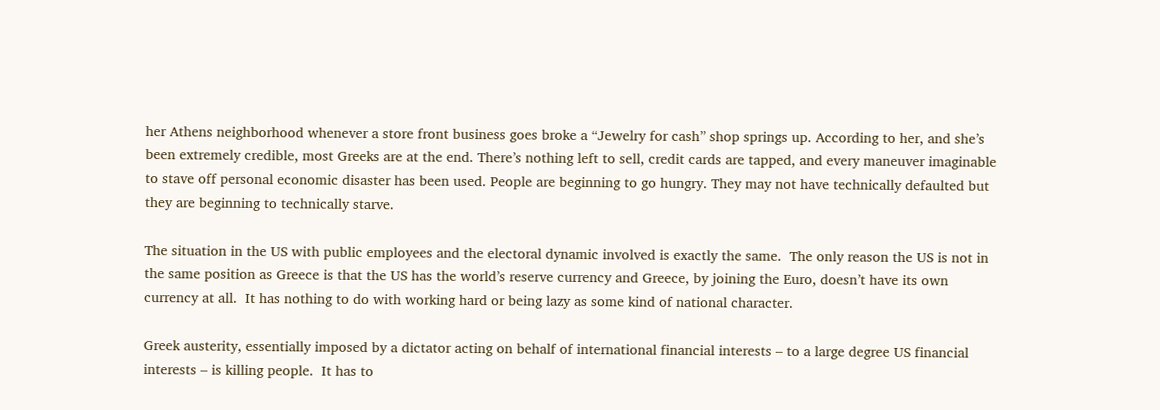her Athens neighborhood whenever a store front business goes broke a “Jewelry for cash” shop springs up. According to her, and she’s been extremely credible, most Greeks are at the end. There’s nothing left to sell, credit cards are tapped, and every maneuver imaginable to stave off personal economic disaster has been used. People are beginning to go hungry. They may not have technically defaulted but they are beginning to technically starve.

The situation in the US with public employees and the electoral dynamic involved is exactly the same.  The only reason the US is not in the same position as Greece is that the US has the world’s reserve currency and Greece, by joining the Euro, doesn’t have its own currency at all.  It has nothing to do with working hard or being lazy as some kind of national character.

Greek austerity, essentially imposed by a dictator acting on behalf of international financial interests – to a large degree US financial interests – is killing people.  It has to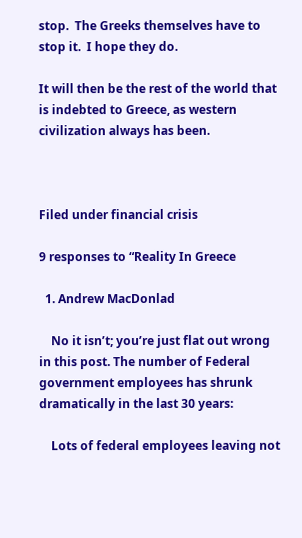stop.  The Greeks themselves have to stop it.  I hope they do.

It will then be the rest of the world that is indebted to Greece, as western civilization always has been.



Filed under financial crisis

9 responses to “Reality In Greece

  1. Andrew MacDonlad

    No it isn’t; you’re just flat out wrong in this post. The number of Federal government employees has shrunk dramatically in the last 30 years:

    Lots of federal employees leaving not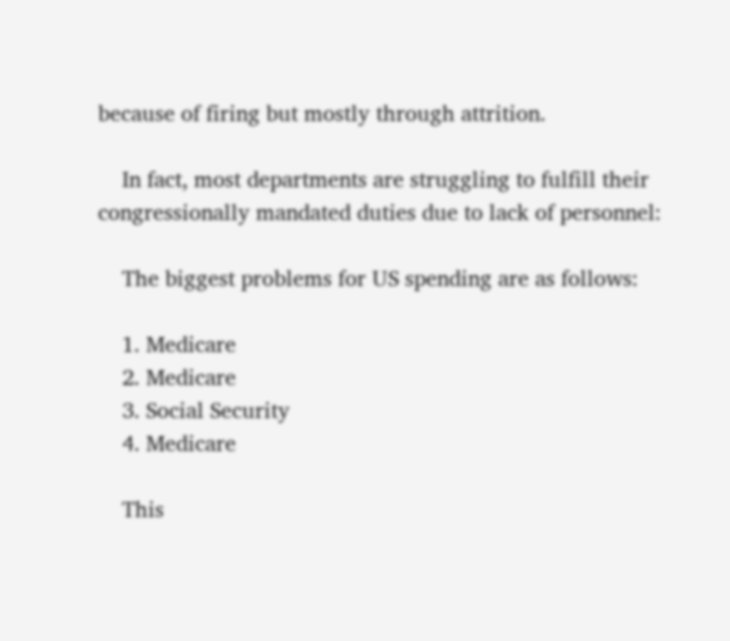because of firing but mostly through attrition.

    In fact, most departments are struggling to fulfill their congressionally mandated duties due to lack of personnel:

    The biggest problems for US spending are as follows:

    1. Medicare
    2. Medicare
    3. Social Security
    4. Medicare

    This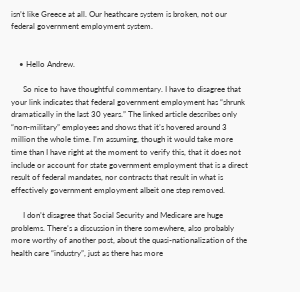isn’t like Greece at all. Our heathcare system is broken, not our federal government employment system.


    • Hello Andrew.

      So nice to have thoughtful commentary. I have to disagree that your link indicates that federal government employment has “shrunk dramatically in the last 30 years.” The linked article describes only “non-military” employees and shows that it’s hovered around 3 million the whole time. I’m assuming, though it would take more time than I have right at the moment to verify this, that it does not include or account for state government employment that is a direct result of federal mandates, nor contracts that result in what is effectively government employment albeit one step removed.

      I don’t disagree that Social Security and Medicare are huge problems. There’s a discussion in there somewhere, also probably more worthy of another post, about the quasi-nationalization of the health care “industry”, just as there has more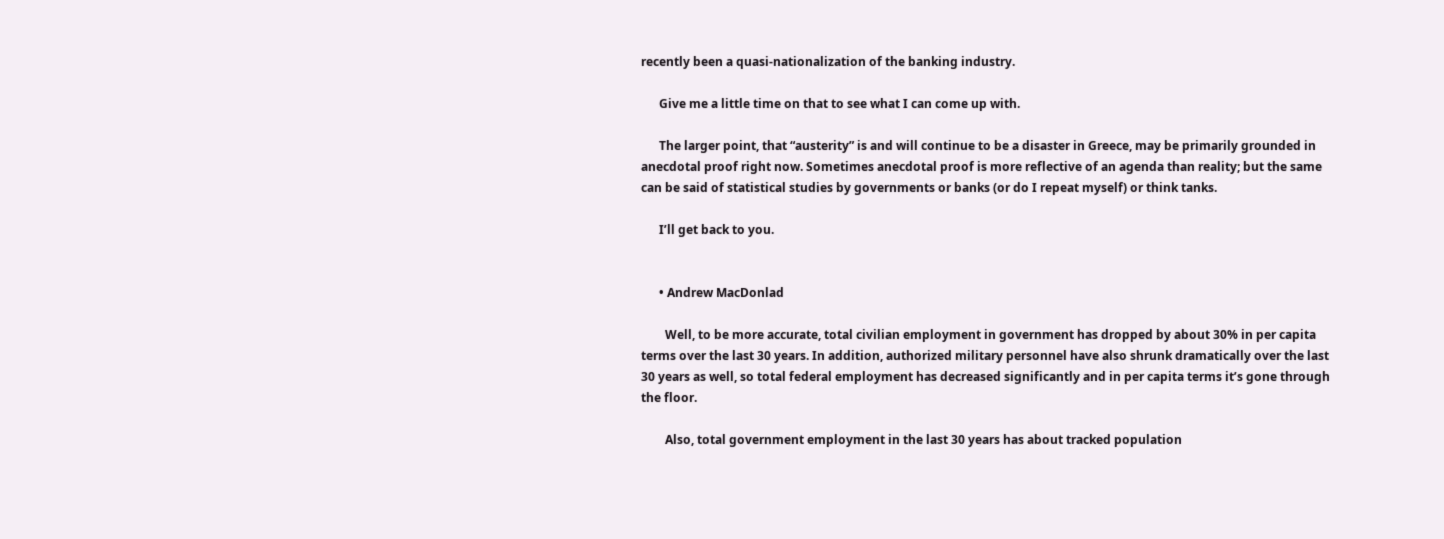recently been a quasi-nationalization of the banking industry.

      Give me a little time on that to see what I can come up with.

      The larger point, that “austerity” is and will continue to be a disaster in Greece, may be primarily grounded in anecdotal proof right now. Sometimes anecdotal proof is more reflective of an agenda than reality; but the same can be said of statistical studies by governments or banks (or do I repeat myself) or think tanks.

      I’ll get back to you.


      • Andrew MacDonlad

        Well, to be more accurate, total civilian employment in government has dropped by about 30% in per capita terms over the last 30 years. In addition, authorized military personnel have also shrunk dramatically over the last 30 years as well, so total federal employment has decreased significantly and in per capita terms it’s gone through the floor.

        Also, total government employment in the last 30 years has about tracked population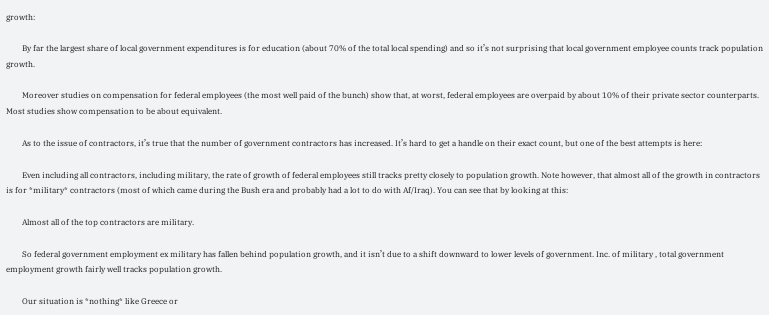growth:

        By far the largest share of local government expenditures is for education (about 70% of the total local spending) and so it’s not surprising that local government employee counts track population growth.

        Moreover studies on compensation for federal employees (the most well paid of the bunch) show that, at worst, federal employees are overpaid by about 10% of their private sector counterparts. Most studies show compensation to be about equivalent.

        As to the issue of contractors, it’s true that the number of government contractors has increased. It’s hard to get a handle on their exact count, but one of the best attempts is here:

        Even including all contractors, including military, the rate of growth of federal employees still tracks pretty closely to population growth. Note however, that almost all of the growth in contractors is for *military* contractors (most of which came during the Bush era and probably had a lot to do with Af/Iraq). You can see that by looking at this:

        Almost all of the top contractors are military.

        So federal government employment ex military has fallen behind population growth, and it isn’t due to a shift downward to lower levels of government. Inc. of military , total government employment growth fairly well tracks population growth.

        Our situation is *nothing* like Greece or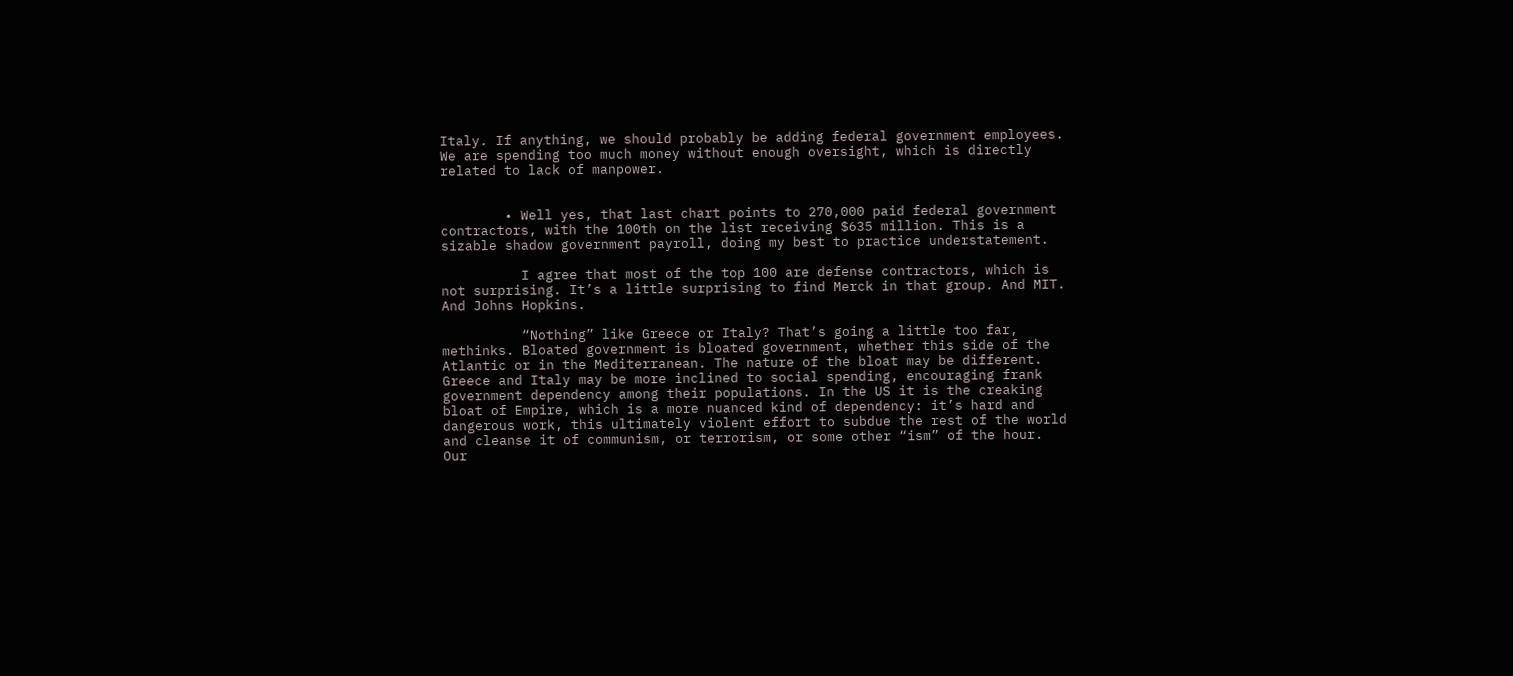Italy. If anything, we should probably be adding federal government employees. We are spending too much money without enough oversight, which is directly related to lack of manpower.


        • Well yes, that last chart points to 270,000 paid federal government contractors, with the 100th on the list receiving $635 million. This is a sizable shadow government payroll, doing my best to practice understatement.

          I agree that most of the top 100 are defense contractors, which is not surprising. It’s a little surprising to find Merck in that group. And MIT. And Johns Hopkins.

          “Nothing” like Greece or Italy? That’s going a little too far, methinks. Bloated government is bloated government, whether this side of the Atlantic or in the Mediterranean. The nature of the bloat may be different. Greece and Italy may be more inclined to social spending, encouraging frank government dependency among their populations. In the US it is the creaking bloat of Empire, which is a more nuanced kind of dependency: it’s hard and dangerous work, this ultimately violent effort to subdue the rest of the world and cleanse it of communism, or terrorism, or some other “ism” of the hour. Our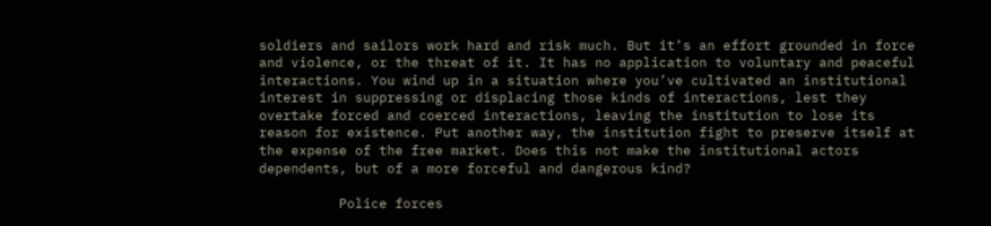soldiers and sailors work hard and risk much. But it’s an effort grounded in force and violence, or the threat of it. It has no application to voluntary and peaceful interactions. You wind up in a situation where you’ve cultivated an institutional interest in suppressing or displacing those kinds of interactions, lest they overtake forced and coerced interactions, leaving the institution to lose its reason for existence. Put another way, the institution fight to preserve itself at the expense of the free market. Does this not make the institutional actors dependents, but of a more forceful and dangerous kind?

          Police forces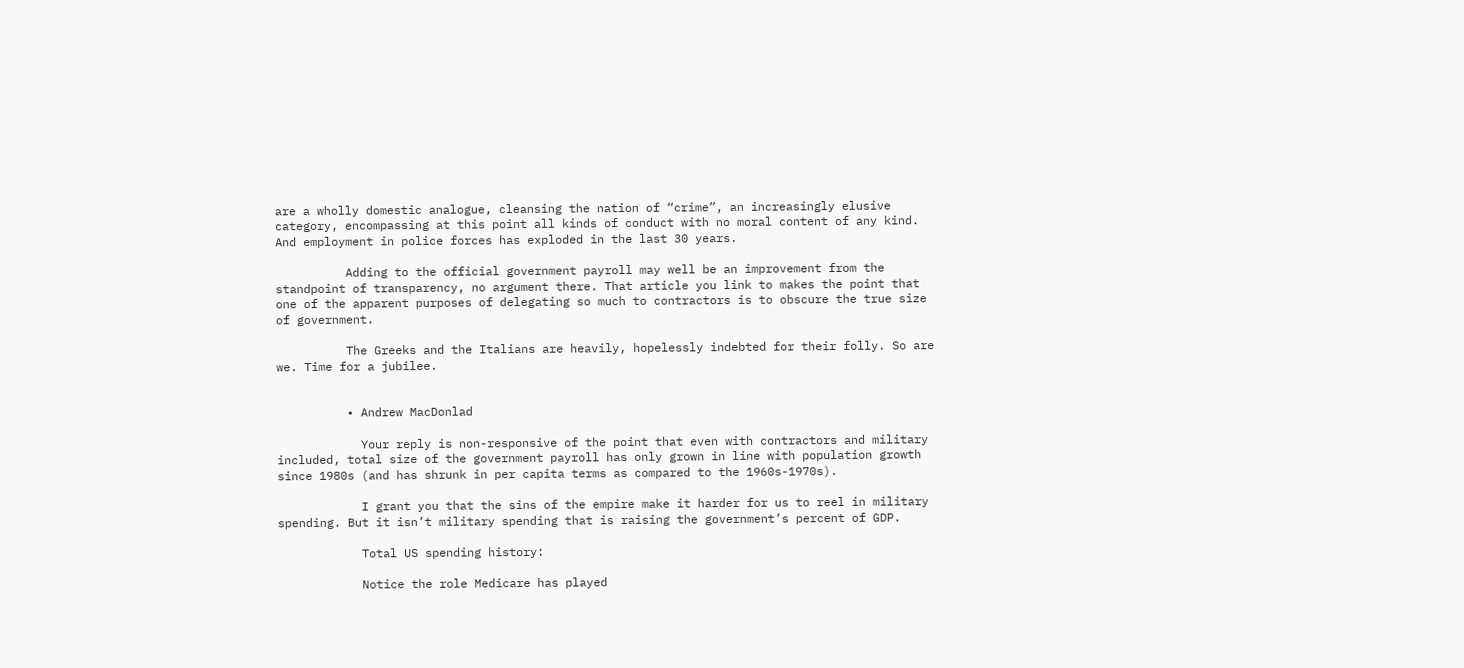are a wholly domestic analogue, cleansing the nation of “crime”, an increasingly elusive category, encompassing at this point all kinds of conduct with no moral content of any kind. And employment in police forces has exploded in the last 30 years.

          Adding to the official government payroll may well be an improvement from the standpoint of transparency, no argument there. That article you link to makes the point that one of the apparent purposes of delegating so much to contractors is to obscure the true size of government.

          The Greeks and the Italians are heavily, hopelessly indebted for their folly. So are we. Time for a jubilee.


          • Andrew MacDonlad

            Your reply is non-responsive of the point that even with contractors and military included, total size of the government payroll has only grown in line with population growth since 1980s (and has shrunk in per capita terms as compared to the 1960s-1970s).

            I grant you that the sins of the empire make it harder for us to reel in military spending. But it isn’t military spending that is raising the government’s percent of GDP.

            Total US spending history:

            Notice the role Medicare has played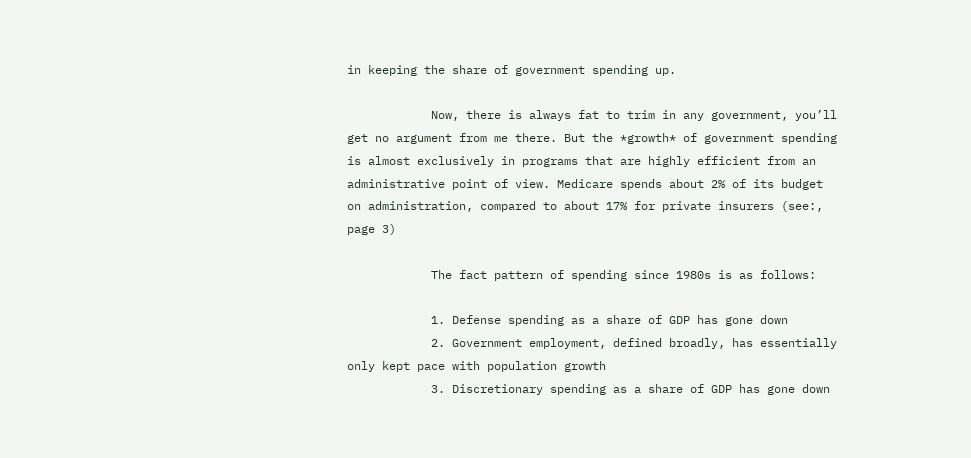in keeping the share of government spending up.

            Now, there is always fat to trim in any government, you’ll get no argument from me there. But the *growth* of government spending is almost exclusively in programs that are highly efficient from an administrative point of view. Medicare spends about 2% of its budget on administration, compared to about 17% for private insurers (see:, page 3)

            The fact pattern of spending since 1980s is as follows:

            1. Defense spending as a share of GDP has gone down
            2. Government employment, defined broadly, has essentially only kept pace with population growth
            3. Discretionary spending as a share of GDP has gone down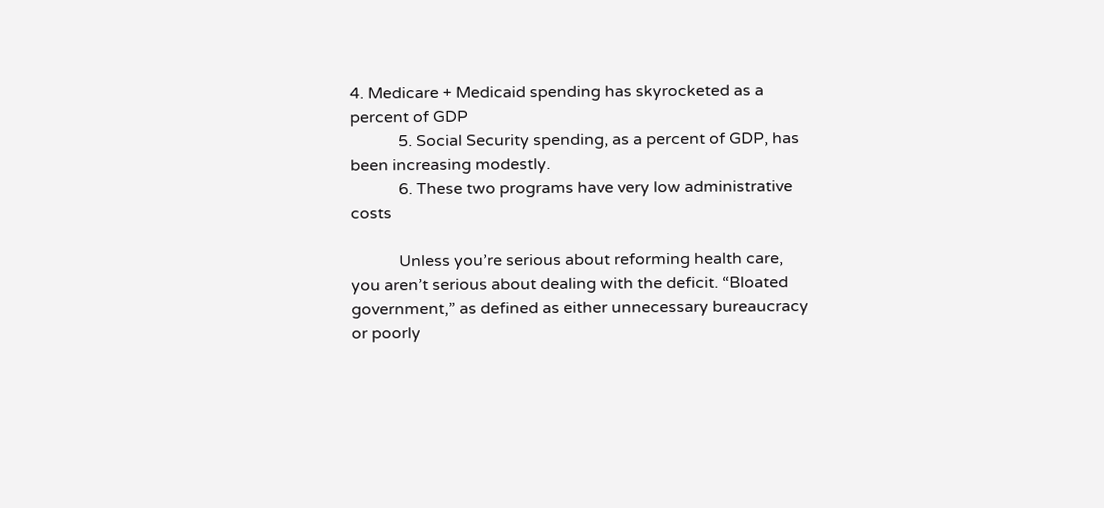4. Medicare + Medicaid spending has skyrocketed as a percent of GDP
            5. Social Security spending, as a percent of GDP, has been increasing modestly.
            6. These two programs have very low administrative costs

            Unless you’re serious about reforming health care, you aren’t serious about dealing with the deficit. “Bloated government,” as defined as either unnecessary bureaucracy or poorly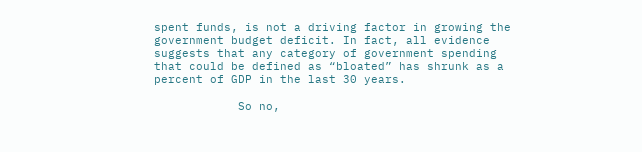spent funds, is not a driving factor in growing the government budget deficit. In fact, all evidence suggests that any category of government spending that could be defined as “bloated” has shrunk as a percent of GDP in the last 30 years.

            So no,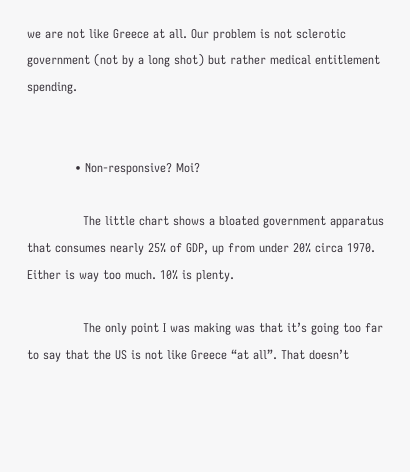we are not like Greece at all. Our problem is not sclerotic government (not by a long shot) but rather medical entitlement spending.


            • Non-responsive? Moi?

              The little chart shows a bloated government apparatus that consumes nearly 25% of GDP, up from under 20% circa 1970. Either is way too much. 10% is plenty.

              The only point I was making was that it’s going too far to say that the US is not like Greece “at all”. That doesn’t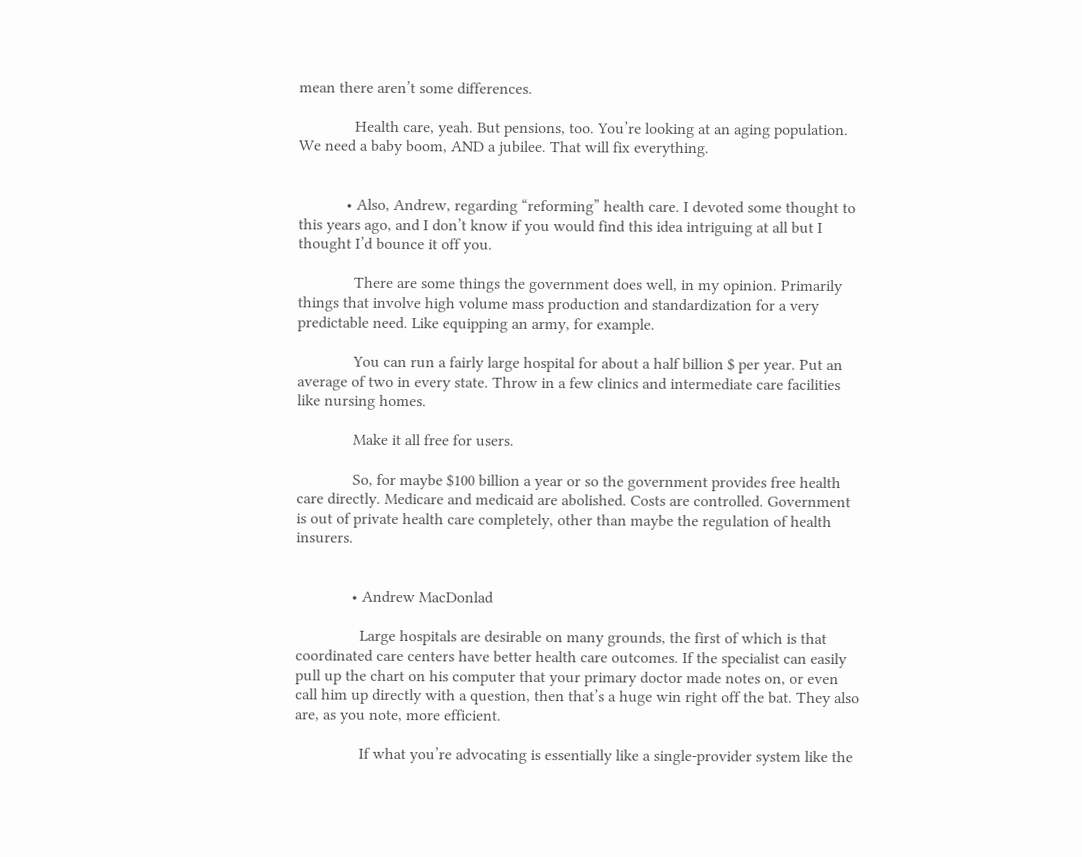mean there aren’t some differences.

              Health care, yeah. But pensions, too. You’re looking at an aging population. We need a baby boom, AND a jubilee. That will fix everything.


            • Also, Andrew, regarding “reforming” health care. I devoted some thought to this years ago, and I don’t know if you would find this idea intriguing at all but I thought I’d bounce it off you.

              There are some things the government does well, in my opinion. Primarily things that involve high volume mass production and standardization for a very predictable need. Like equipping an army, for example.

              You can run a fairly large hospital for about a half billion $ per year. Put an average of two in every state. Throw in a few clinics and intermediate care facilities like nursing homes.

              Make it all free for users.

              So, for maybe $100 billion a year or so the government provides free health care directly. Medicare and medicaid are abolished. Costs are controlled. Government is out of private health care completely, other than maybe the regulation of health insurers.


              • Andrew MacDonlad

                Large hospitals are desirable on many grounds, the first of which is that coordinated care centers have better health care outcomes. If the specialist can easily pull up the chart on his computer that your primary doctor made notes on, or even call him up directly with a question, then that’s a huge win right off the bat. They also are, as you note, more efficient.

                If what you’re advocating is essentially like a single-provider system like the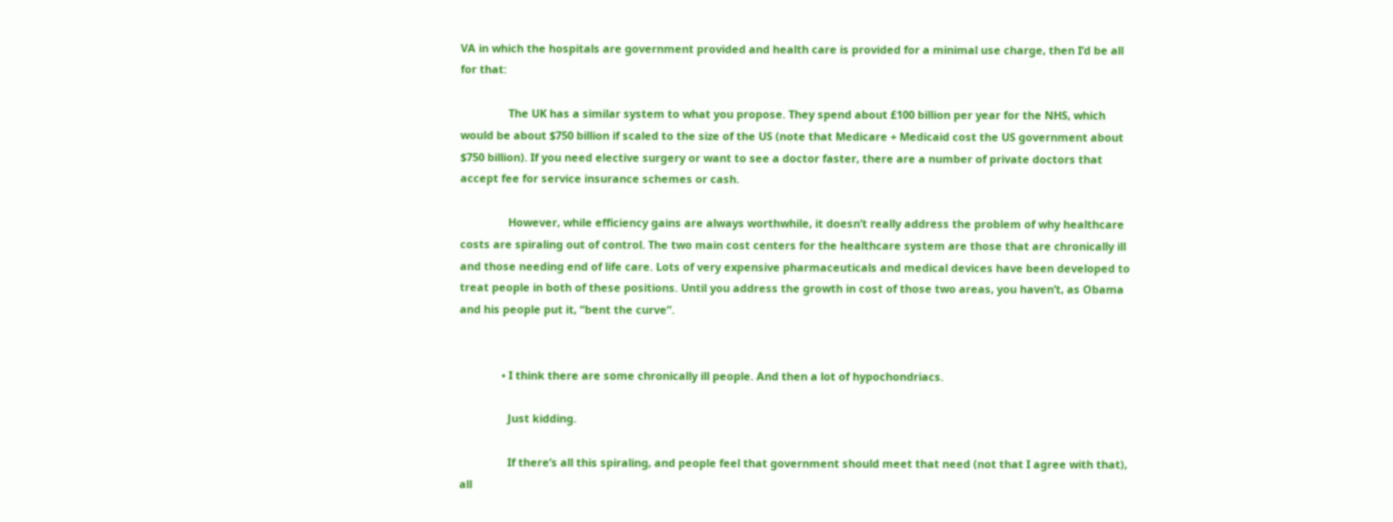VA in which the hospitals are government provided and health care is provided for a minimal use charge, then I’d be all for that:

                The UK has a similar system to what you propose. They spend about £100 billion per year for the NHS, which would be about $750 billion if scaled to the size of the US (note that Medicare + Medicaid cost the US government about $750 billion). If you need elective surgery or want to see a doctor faster, there are a number of private doctors that accept fee for service insurance schemes or cash.

                However, while efficiency gains are always worthwhile, it doesn’t really address the problem of why healthcare costs are spiraling out of control. The two main cost centers for the healthcare system are those that are chronically ill and those needing end of life care. Lots of very expensive pharmaceuticals and medical devices have been developed to treat people in both of these positions. Until you address the growth in cost of those two areas, you haven’t, as Obama and his people put it, “bent the curve”.


              • I think there are some chronically ill people. And then a lot of hypochondriacs.

                Just kidding.

                If there’s all this spiraling, and people feel that government should meet that need (not that I agree with that), all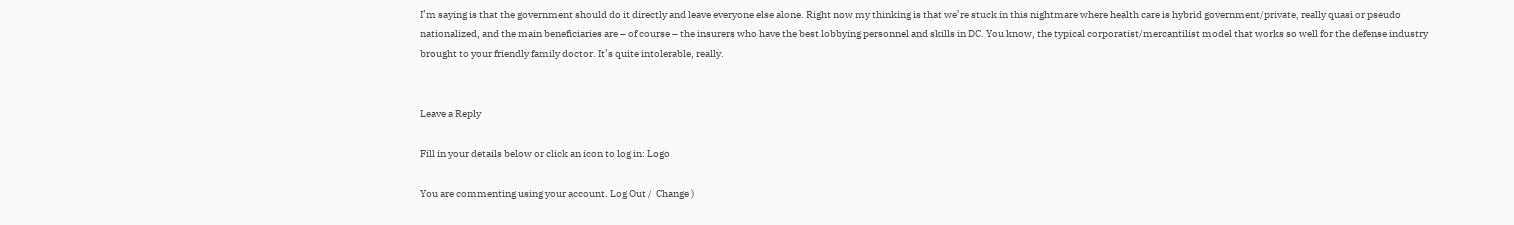I’m saying is that the government should do it directly and leave everyone else alone. Right now my thinking is that we’re stuck in this nightmare where health care is hybrid government/private, really quasi or pseudo nationalized, and the main beneficiaries are – of course – the insurers who have the best lobbying personnel and skills in DC. You know, the typical corporatist/mercantilist model that works so well for the defense industry brought to your friendly family doctor. It’s quite intolerable, really.


Leave a Reply

Fill in your details below or click an icon to log in: Logo

You are commenting using your account. Log Out /  Change )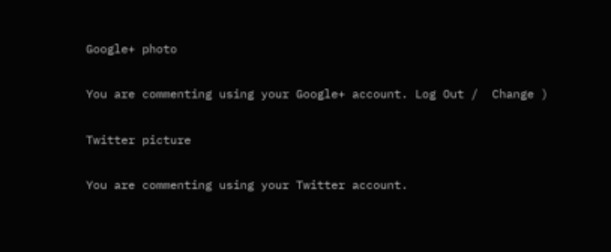Google+ photo

You are commenting using your Google+ account. Log Out /  Change )

Twitter picture

You are commenting using your Twitter account.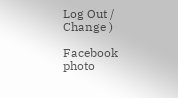Log Out /  Change )

Facebook photo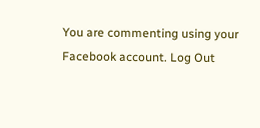You are commenting using your Facebook account. Log Out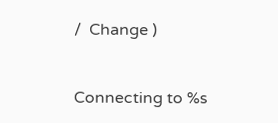/  Change )


Connecting to %s